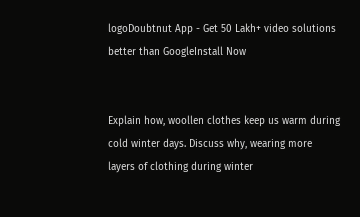logoDoubtnut App - Get 50 Lakh+ video solutions better than GoogleInstall Now


Explain how, woollen clothes keep us warm during cold winter days. Discuss why, wearing more layers of clothing during winter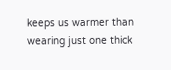keeps us warmer than wearing just one thick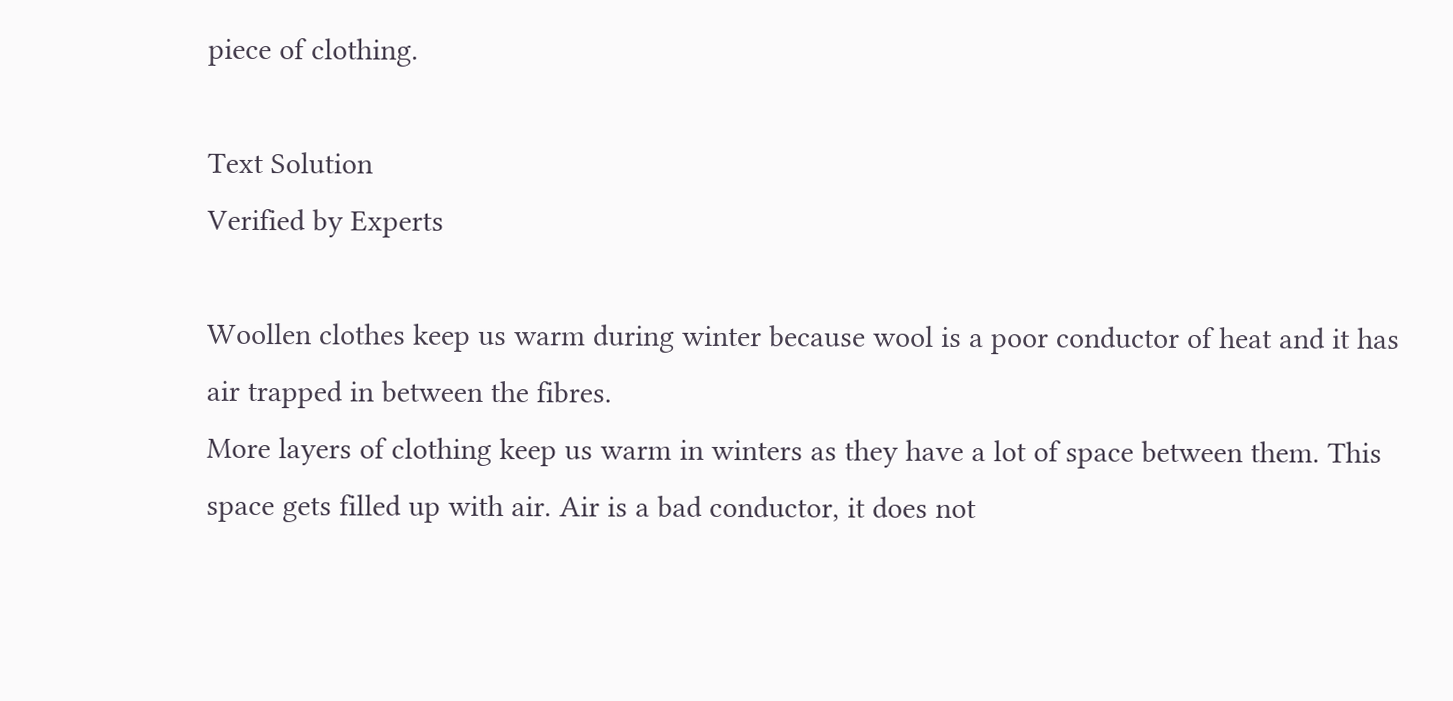piece of clothing.

Text Solution
Verified by Experts

Woollen clothes keep us warm during winter because wool is a poor conductor of heat and it has air trapped in between the fibres.
More layers of clothing keep us warm in winters as they have a lot of space between them. This space gets filled up with air. Air is a bad conductor, it does not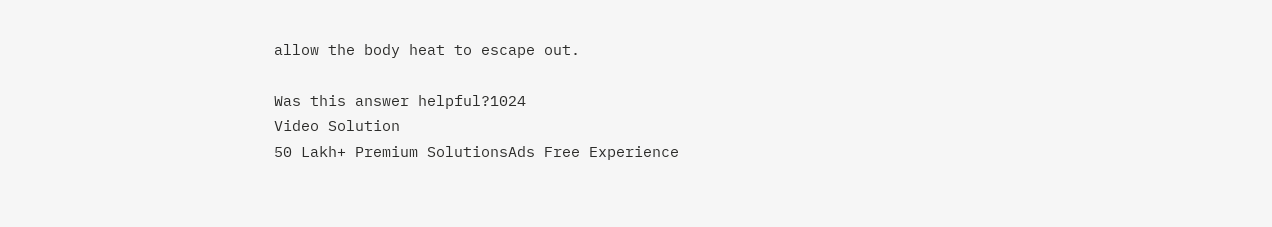allow the body heat to escape out.

Was this answer helpful?1024
Video Solution
50 Lakh+ Premium SolutionsAds Free Experience